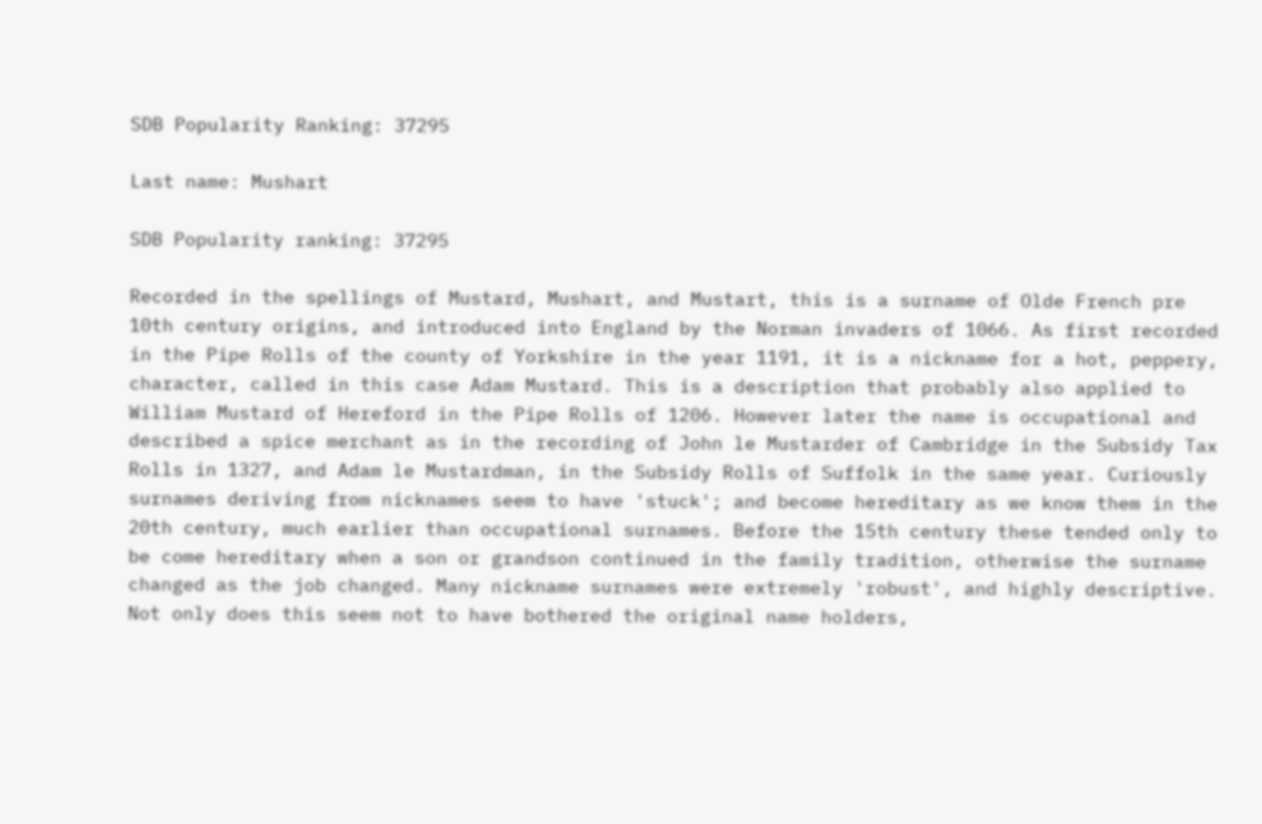SDB Popularity Ranking: 37295

Last name: Mushart

SDB Popularity ranking: 37295

Recorded in the spellings of Mustard, Mushart, and Mustart, this is a surname of Olde French pre 10th century origins, and introduced into England by the Norman invaders of 1066. As first recorded in the Pipe Rolls of the county of Yorkshire in the year 1191, it is a nickname for a hot, peppery, character, called in this case Adam Mustard. This is a description that probably also applied to William Mustard of Hereford in the Pipe Rolls of 1206. However later the name is occupational and described a spice merchant as in the recording of John le Mustarder of Cambridge in the Subsidy Tax Rolls in 1327, and Adam le Mustardman, in the Subsidy Rolls of Suffolk in the same year. Curiously surnames deriving from nicknames seem to have 'stuck'; and become hereditary as we know them in the 20th century, much earlier than occupational surnames. Before the 15th century these tended only to be come hereditary when a son or grandson continued in the family tradition, otherwise the surname changed as the job changed. Many nickname surnames were extremely 'robust', and highly descriptive. Not only does this seem not to have bothered the original name holders,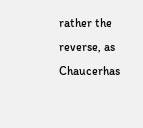rather the reverse, as Chaucerhas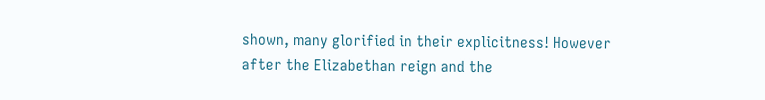shown, many glorified in their explicitness! However after the Elizabethan reign and the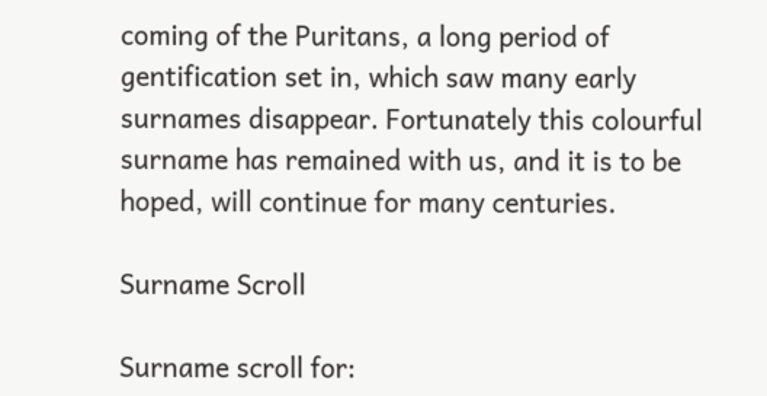coming of the Puritans, a long period of gentification set in, which saw many early surnames disappear. Fortunately this colourful surname has remained with us, and it is to be hoped, will continue for many centuries.

Surname Scroll

Surname scroll for: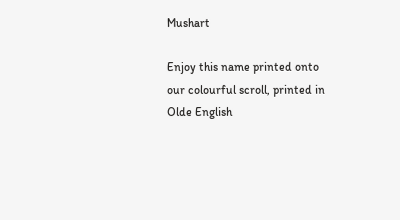Mushart

Enjoy this name printed onto our colourful scroll, printed in Olde English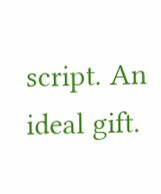script. An ideal gift.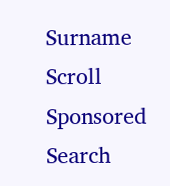Surname Scroll
Sponsored Search